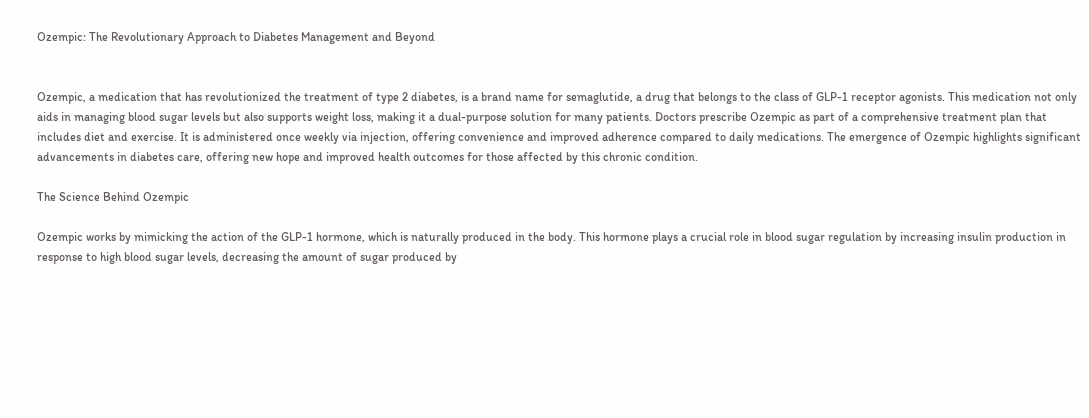Ozempic: The Revolutionary Approach to Diabetes Management and Beyond


Ozempic, a medication that has revolutionized the treatment of type 2 diabetes, is a brand name for semaglutide, a drug that belongs to the class of GLP-1 receptor agonists. This medication not only aids in managing blood sugar levels but also supports weight loss, making it a dual-purpose solution for many patients. Doctors prescribe Ozempic as part of a comprehensive treatment plan that includes diet and exercise. It is administered once weekly via injection, offering convenience and improved adherence compared to daily medications. The emergence of Ozempic highlights significant advancements in diabetes care, offering new hope and improved health outcomes for those affected by this chronic condition.

The Science Behind Ozempic

Ozempic works by mimicking the action of the GLP-1 hormone, which is naturally produced in the body. This hormone plays a crucial role in blood sugar regulation by increasing insulin production in response to high blood sugar levels, decreasing the amount of sugar produced by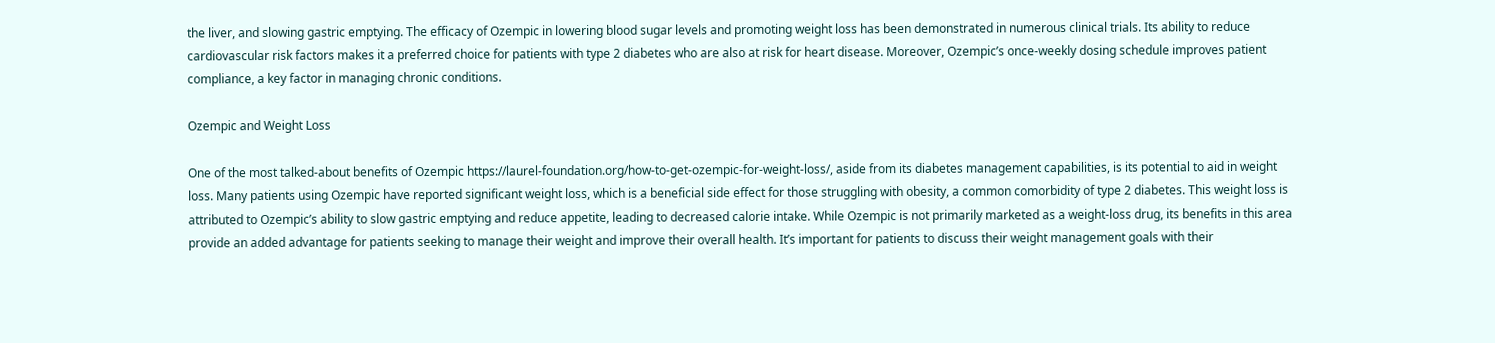the liver, and slowing gastric emptying. The efficacy of Ozempic in lowering blood sugar levels and promoting weight loss has been demonstrated in numerous clinical trials. Its ability to reduce cardiovascular risk factors makes it a preferred choice for patients with type 2 diabetes who are also at risk for heart disease. Moreover, Ozempic’s once-weekly dosing schedule improves patient compliance, a key factor in managing chronic conditions.

Ozempic and Weight Loss

One of the most talked-about benefits of Ozempic https://laurel-foundation.org/how-to-get-ozempic-for-weight-loss/, aside from its diabetes management capabilities, is its potential to aid in weight loss. Many patients using Ozempic have reported significant weight loss, which is a beneficial side effect for those struggling with obesity, a common comorbidity of type 2 diabetes. This weight loss is attributed to Ozempic’s ability to slow gastric emptying and reduce appetite, leading to decreased calorie intake. While Ozempic is not primarily marketed as a weight-loss drug, its benefits in this area provide an added advantage for patients seeking to manage their weight and improve their overall health. It’s important for patients to discuss their weight management goals with their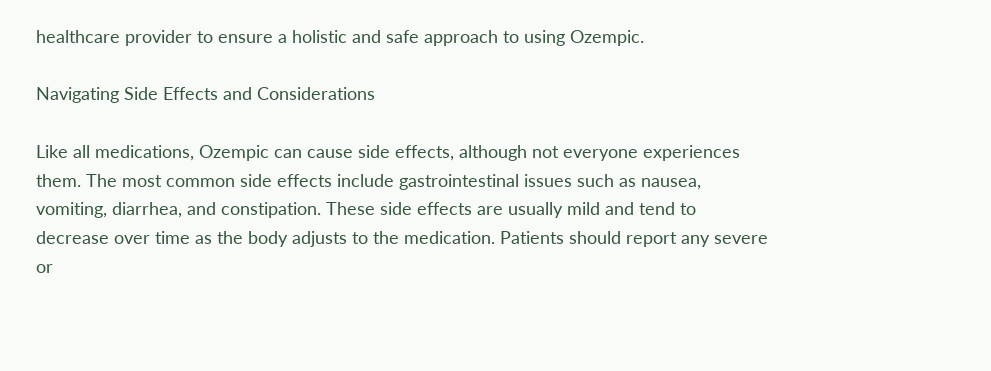healthcare provider to ensure a holistic and safe approach to using Ozempic.

Navigating Side Effects and Considerations

Like all medications, Ozempic can cause side effects, although not everyone experiences them. The most common side effects include gastrointestinal issues such as nausea, vomiting, diarrhea, and constipation. These side effects are usually mild and tend to decrease over time as the body adjusts to the medication. Patients should report any severe or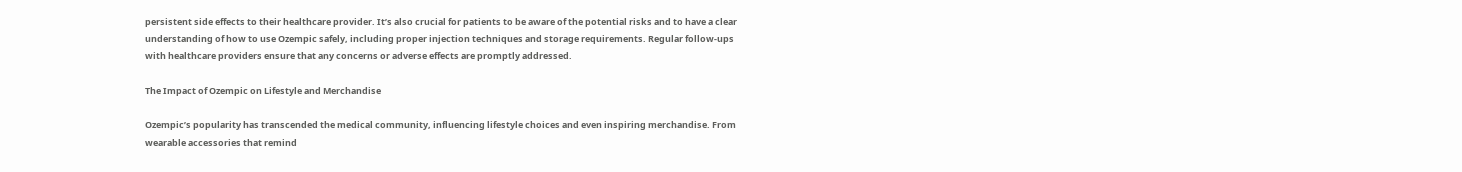persistent side effects to their healthcare provider. It’s also crucial for patients to be aware of the potential risks and to have a clear understanding of how to use Ozempic safely, including proper injection techniques and storage requirements. Regular follow-ups with healthcare providers ensure that any concerns or adverse effects are promptly addressed.

The Impact of Ozempic on Lifestyle and Merchandise

Ozempic’s popularity has transcended the medical community, influencing lifestyle choices and even inspiring merchandise. From wearable accessories that remind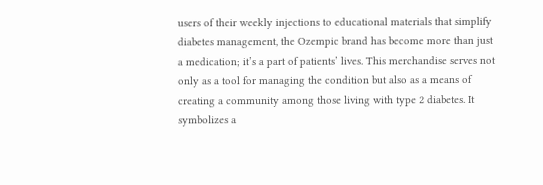users of their weekly injections to educational materials that simplify diabetes management, the Ozempic brand has become more than just a medication; it’s a part of patients’ lives. This merchandise serves not only as a tool for managing the condition but also as a means of creating a community among those living with type 2 diabetes. It symbolizes a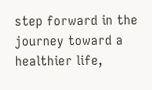step forward in the journey toward a healthier life,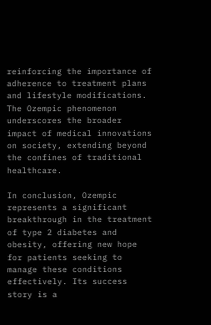reinforcing the importance of adherence to treatment plans and lifestyle modifications. The Ozempic phenomenon underscores the broader impact of medical innovations on society, extending beyond the confines of traditional healthcare.

In conclusion, Ozempic represents a significant breakthrough in the treatment of type 2 diabetes and obesity, offering new hope for patients seeking to manage these conditions effectively. Its success story is a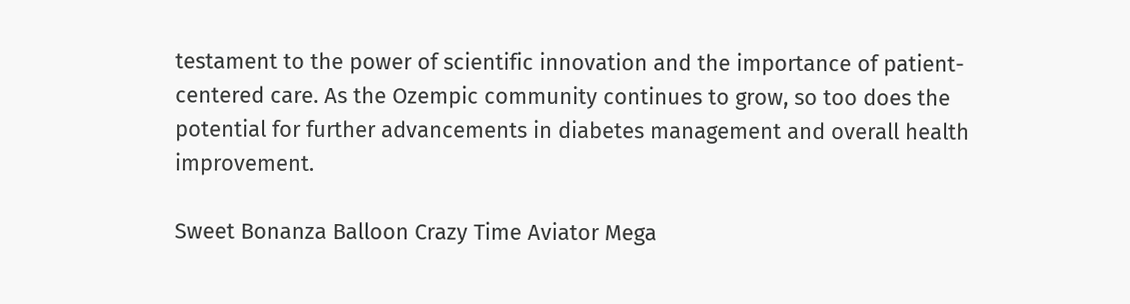testament to the power of scientific innovation and the importance of patient-centered care. As the Ozempic community continues to grow, so too does the potential for further advancements in diabetes management and overall health improvement.

Sweet Bonanza Balloon Crazy Time Aviator Mega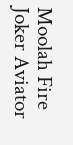Moolah Fire Joker Aviator